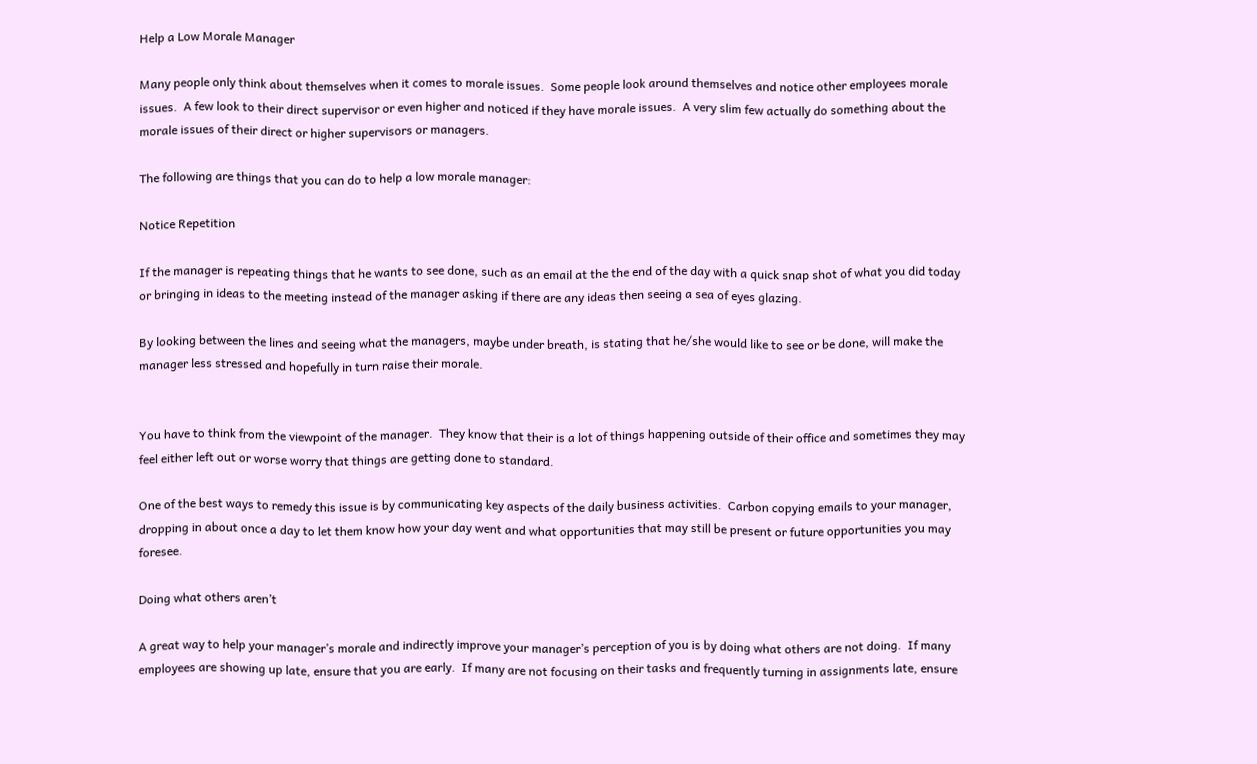Help a Low Morale Manager

Many people only think about themselves when it comes to morale issues.  Some people look around themselves and notice other employees morale issues.  A few look to their direct supervisor or even higher and noticed if they have morale issues.  A very slim few actually do something about the morale issues of their direct or higher supervisors or managers.

The following are things that you can do to help a low morale manager:

Notice Repetition

If the manager is repeating things that he wants to see done, such as an email at the the end of the day with a quick snap shot of what you did today or bringing in ideas to the meeting instead of the manager asking if there are any ideas then seeing a sea of eyes glazing.

By looking between the lines and seeing what the managers, maybe under breath, is stating that he/she would like to see or be done, will make the manager less stressed and hopefully in turn raise their morale.


You have to think from the viewpoint of the manager.  They know that their is a lot of things happening outside of their office and sometimes they may feel either left out or worse worry that things are getting done to standard.

One of the best ways to remedy this issue is by communicating key aspects of the daily business activities.  Carbon copying emails to your manager, dropping in about once a day to let them know how your day went and what opportunities that may still be present or future opportunities you may foresee.

Doing what others aren’t

A great way to help your manager’s morale and indirectly improve your manager’s perception of you is by doing what others are not doing.  If many employees are showing up late, ensure that you are early.  If many are not focusing on their tasks and frequently turning in assignments late, ensure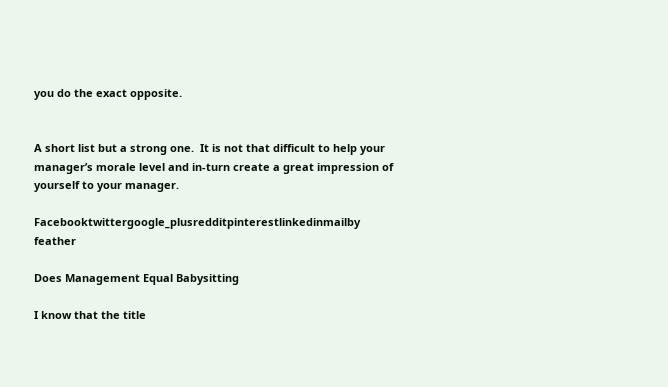you do the exact opposite.


A short list but a strong one.  It is not that difficult to help your manager’s morale level and in-turn create a great impression of yourself to your manager.

Facebooktwittergoogle_plusredditpinterestlinkedinmailby feather

Does Management Equal Babysitting

I know that the title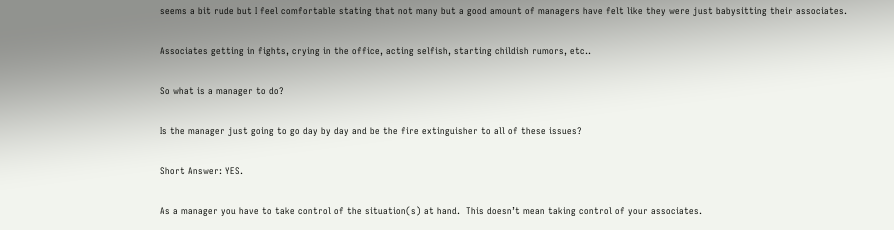seems a bit rude but I feel comfortable stating that not many but a good amount of managers have felt like they were just babysitting their associates.

Associates getting in fights, crying in the office, acting selfish, starting childish rumors, etc..

So what is a manager to do?

Is the manager just going to go day by day and be the fire extinguisher to all of these issues?

Short Answer: YES.

As a manager you have to take control of the situation(s) at hand.  This doesn’t mean taking control of your associates.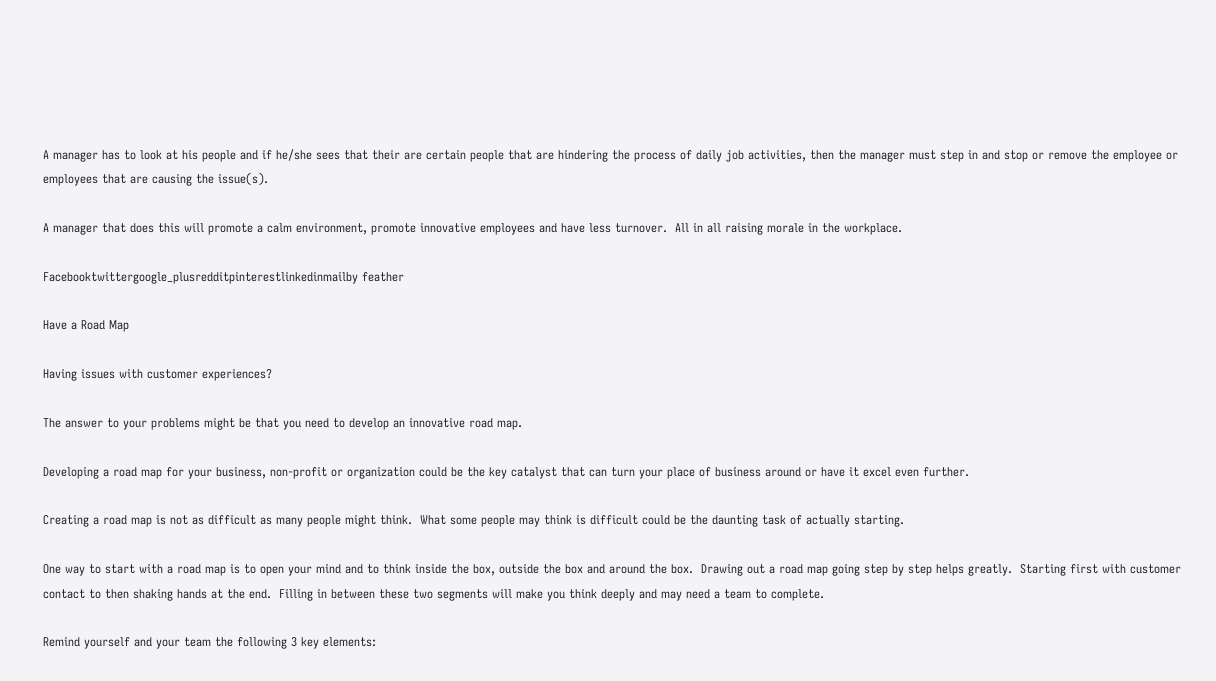A manager has to look at his people and if he/she sees that their are certain people that are hindering the process of daily job activities, then the manager must step in and stop or remove the employee or employees that are causing the issue(s).

A manager that does this will promote a calm environment, promote innovative employees and have less turnover.  All in all raising morale in the workplace.

Facebooktwittergoogle_plusredditpinterestlinkedinmailby feather

Have a Road Map

Having issues with customer experiences?

The answer to your problems might be that you need to develop an innovative road map.

Developing a road map for your business, non-profit or organization could be the key catalyst that can turn your place of business around or have it excel even further.

Creating a road map is not as difficult as many people might think.  What some people may think is difficult could be the daunting task of actually starting.

One way to start with a road map is to open your mind and to think inside the box, outside the box and around the box.  Drawing out a road map going step by step helps greatly.  Starting first with customer contact to then shaking hands at the end.  Filling in between these two segments will make you think deeply and may need a team to complete.

Remind yourself and your team the following 3 key elements: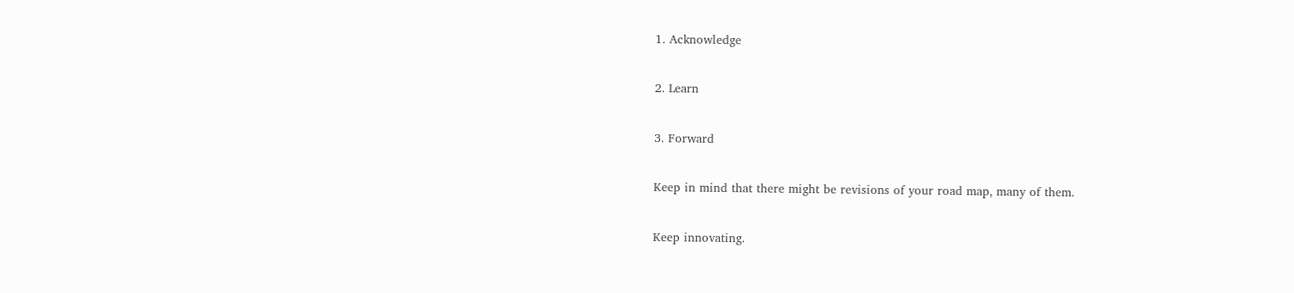1. Acknowledge

2. Learn

3. Forward

Keep in mind that there might be revisions of your road map, many of them.

Keep innovating.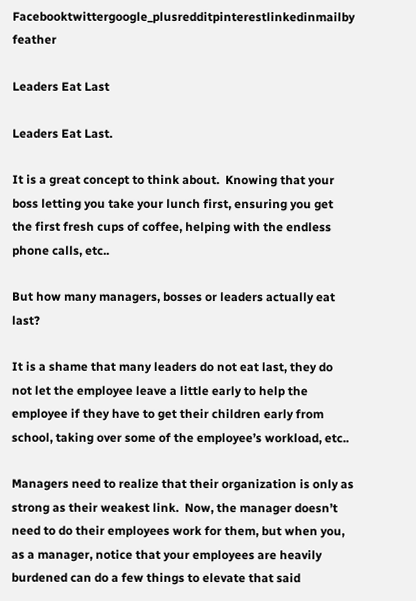Facebooktwittergoogle_plusredditpinterestlinkedinmailby feather

Leaders Eat Last

Leaders Eat Last.

It is a great concept to think about.  Knowing that your boss letting you take your lunch first, ensuring you get the first fresh cups of coffee, helping with the endless phone calls, etc..

But how many managers, bosses or leaders actually eat last?

It is a shame that many leaders do not eat last, they do not let the employee leave a little early to help the employee if they have to get their children early from school, taking over some of the employee’s workload, etc..

Managers need to realize that their organization is only as strong as their weakest link.  Now, the manager doesn’t need to do their employees work for them, but when you, as a manager, notice that your employees are heavily burdened can do a few things to elevate that said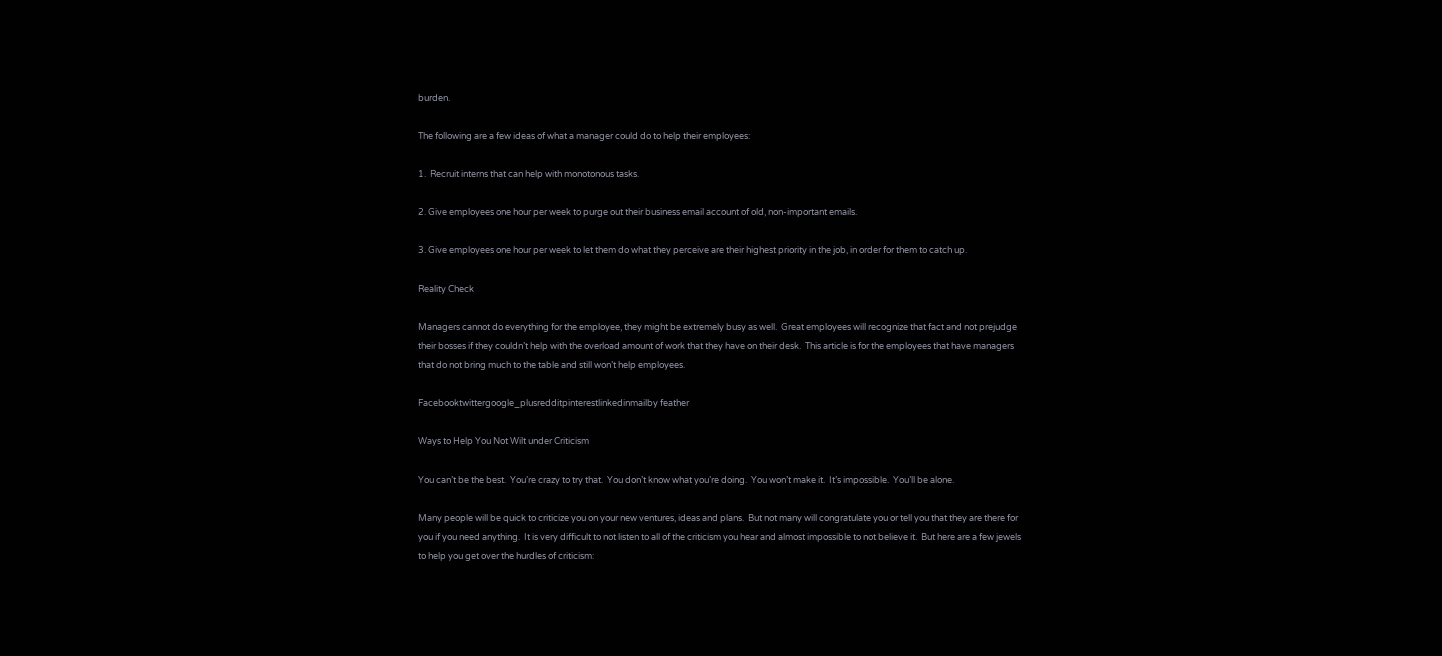burden.

The following are a few ideas of what a manager could do to help their employees:

1.  Recruit interns that can help with monotonous tasks.

2. Give employees one hour per week to purge out their business email account of old, non-important emails.

3. Give employees one hour per week to let them do what they perceive are their highest priority in the job, in order for them to catch up.

Reality Check

Managers cannot do everything for the employee, they might be extremely busy as well.  Great employees will recognize that fact and not prejudge their bosses if they couldn’t help with the overload amount of work that they have on their desk.  This article is for the employees that have managers that do not bring much to the table and still won’t help employees.

Facebooktwittergoogle_plusredditpinterestlinkedinmailby feather

Ways to Help You Not Wilt under Criticism

You can’t be the best.  You’re crazy to try that.  You don’t know what you’re doing.  You won’t make it.  It’s impossible.  You’ll be alone.

Many people will be quick to criticize you on your new ventures, ideas and plans.  But not many will congratulate you or tell you that they are there for you if you need anything.  It is very difficult to not listen to all of the criticism you hear and almost impossible to not believe it.  But here are a few jewels to help you get over the hurdles of criticism: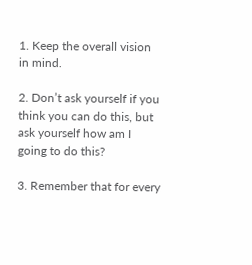1. Keep the overall vision in mind.

2. Don’t ask yourself if you think you can do this, but ask yourself how am I going to do this?

3. Remember that for every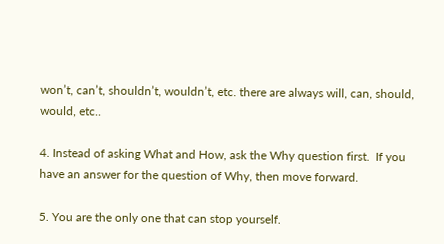won’t, can’t, shouldn’t, wouldn’t, etc. there are always will, can, should, would, etc..

4. Instead of asking What and How, ask the Why question first.  If you have an answer for the question of Why, then move forward.

5. You are the only one that can stop yourself.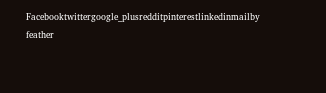Facebooktwittergoogle_plusredditpinterestlinkedinmailby feather